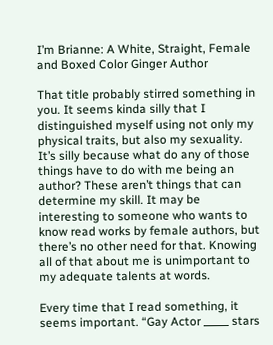I’m Brianne: A White, Straight, Female and Boxed Color Ginger Author

That title probably stirred something in you. It seems kinda silly that I distinguished myself using not only my physical traits, but also my sexuality. It’s silly because what do any of those things have to do with me being an author? These aren’t things that can determine my skill. It may be interesting to someone who wants to know read works by female authors, but there’s no other need for that. Knowing all of that about me is unimportant to my adequate talents at words.

Every time that I read something, it seems important. “Gay Actor _____ stars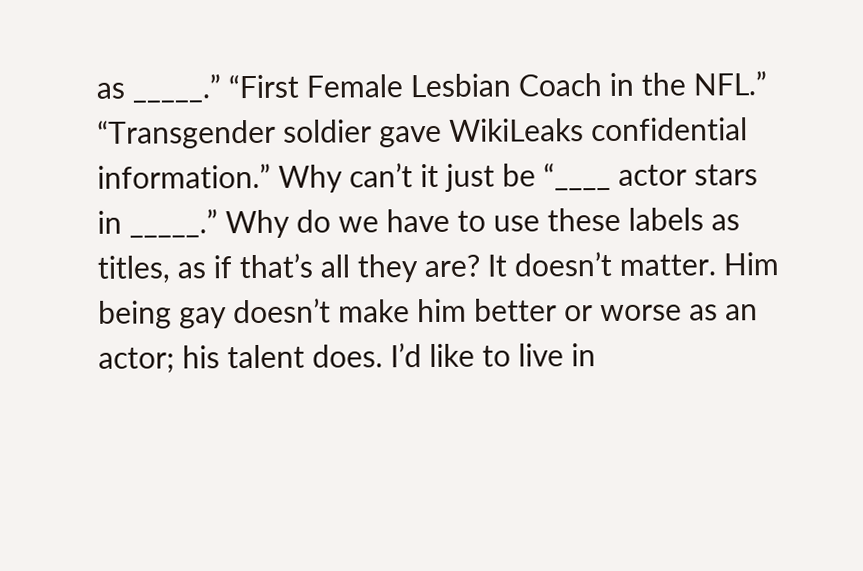as _____.” “First Female Lesbian Coach in the NFL.” “Transgender soldier gave WikiLeaks confidential information.” Why can’t it just be “____ actor stars in _____.” Why do we have to use these labels as titles, as if that’s all they are? It doesn’t matter. Him being gay doesn’t make him better or worse as an actor; his talent does. I’d like to live in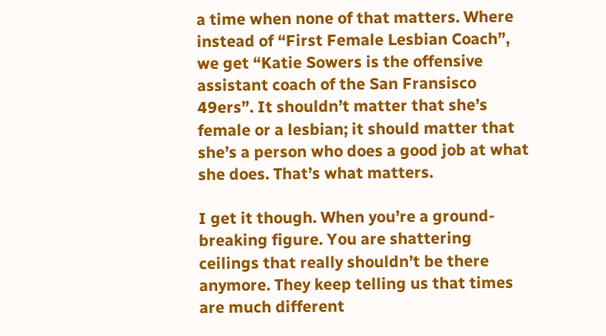a time when none of that matters. Where instead of “First Female Lesbian Coach”, we get “Katie Sowers is the offensive assistant coach of the San Fransisco 49ers”. It shouldn’t matter that she’s female or a lesbian; it should matter that she’s a person who does a good job at what she does. That’s what matters.

I get it though. When you’re a ground-breaking figure. You are shattering ceilings that really shouldn’t be there anymore. They keep telling us that times are much different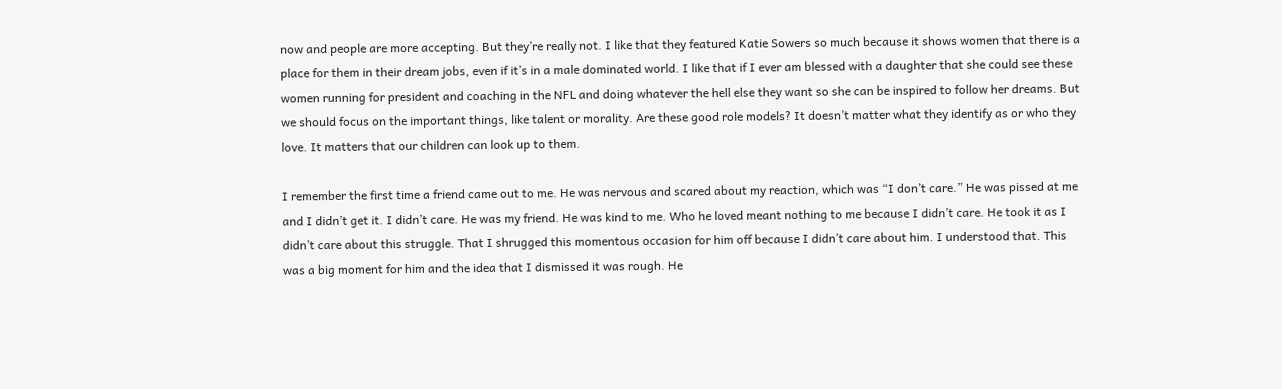now and people are more accepting. But they’re really not. I like that they featured Katie Sowers so much because it shows women that there is a place for them in their dream jobs, even if it’s in a male dominated world. I like that if I ever am blessed with a daughter that she could see these women running for president and coaching in the NFL and doing whatever the hell else they want so she can be inspired to follow her dreams. But we should focus on the important things, like talent or morality. Are these good role models? It doesn’t matter what they identify as or who they love. It matters that our children can look up to them.

I remember the first time a friend came out to me. He was nervous and scared about my reaction, which was “I don’t care.” He was pissed at me and I didn’t get it. I didn’t care. He was my friend. He was kind to me. Who he loved meant nothing to me because I didn’t care. He took it as I didn’t care about this struggle. That I shrugged this momentous occasion for him off because I didn’t care about him. I understood that. This was a big moment for him and the idea that I dismissed it was rough. He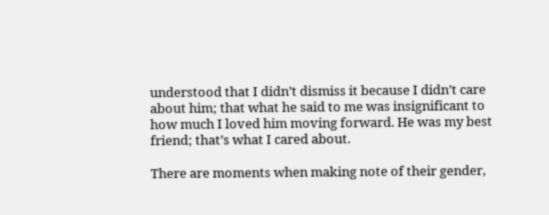understood that I didn’t dismiss it because I didn’t care about him; that what he said to me was insignificant to how much I loved him moving forward. He was my best friend; that’s what I cared about.

There are moments when making note of their gender,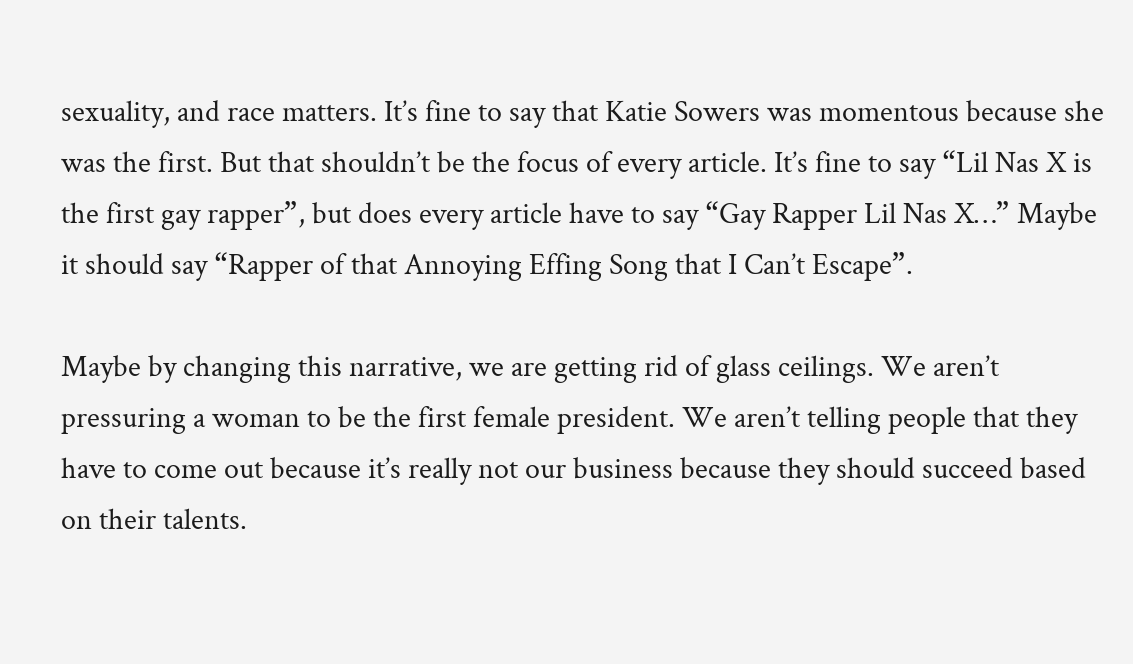sexuality, and race matters. It’s fine to say that Katie Sowers was momentous because she was the first. But that shouldn’t be the focus of every article. It’s fine to say “Lil Nas X is the first gay rapper”, but does every article have to say “Gay Rapper Lil Nas X…” Maybe it should say “Rapper of that Annoying Effing Song that I Can’t Escape”.

Maybe by changing this narrative, we are getting rid of glass ceilings. We aren’t pressuring a woman to be the first female president. We aren’t telling people that they have to come out because it’s really not our business because they should succeed based on their talents.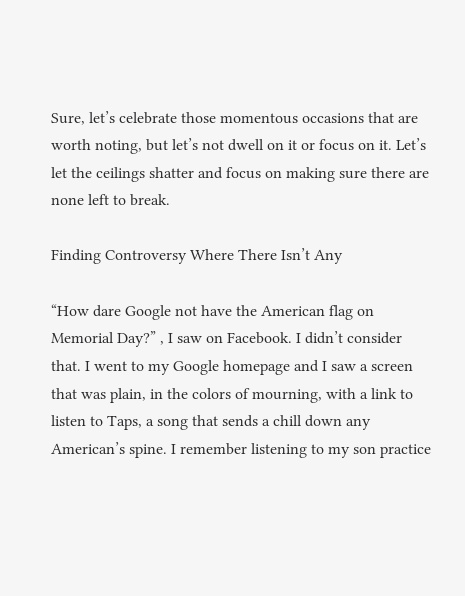Sure, let’s celebrate those momentous occasions that are worth noting, but let’s not dwell on it or focus on it. Let’s let the ceilings shatter and focus on making sure there are none left to break.

Finding Controversy Where There Isn’t Any

“How dare Google not have the American flag on Memorial Day?” , I saw on Facebook. I didn’t consider that. I went to my Google homepage and I saw a screen that was plain, in the colors of mourning, with a link to listen to Taps, a song that sends a chill down any American’s spine. I remember listening to my son practice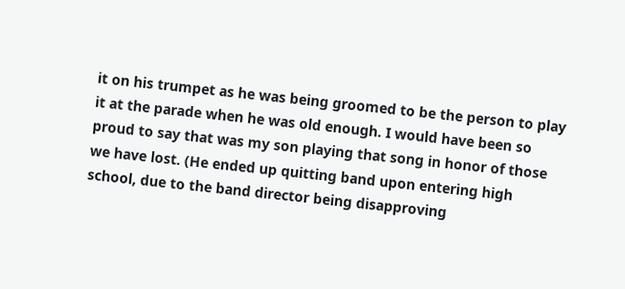it on his trumpet as he was being groomed to be the person to play it at the parade when he was old enough. I would have been so proud to say that was my son playing that song in honor of those we have lost. (He ended up quitting band upon entering high school, due to the band director being disapproving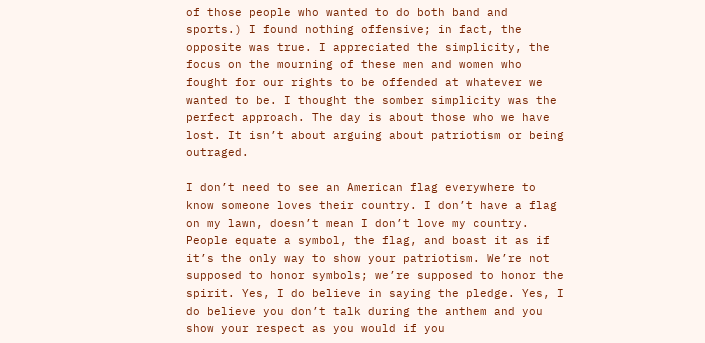of those people who wanted to do both band and sports.) I found nothing offensive; in fact, the opposite was true. I appreciated the simplicity, the focus on the mourning of these men and women who fought for our rights to be offended at whatever we wanted to be. I thought the somber simplicity was the perfect approach. The day is about those who we have lost. It isn’t about arguing about patriotism or being outraged.

I don’t need to see an American flag everywhere to know someone loves their country. I don’t have a flag on my lawn, doesn’t mean I don’t love my country. People equate a symbol, the flag, and boast it as if it’s the only way to show your patriotism. We’re not supposed to honor symbols; we’re supposed to honor the spirit. Yes, I do believe in saying the pledge. Yes, I do believe you don’t talk during the anthem and you show your respect as you would if you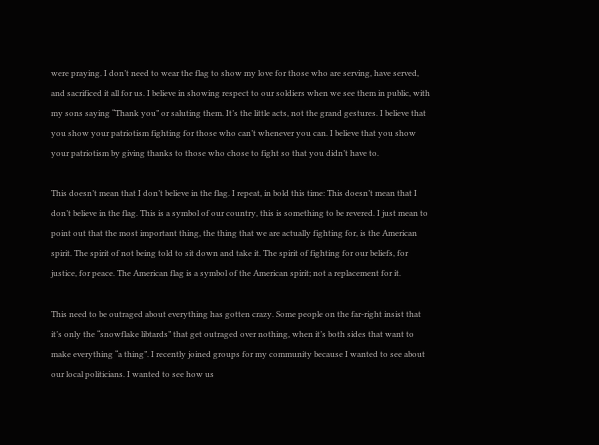were praying. I don’t need to wear the flag to show my love for those who are serving, have served, and sacrificed it all for us. I believe in showing respect to our soldiers when we see them in public, with my sons saying “Thank you” or saluting them. It’s the little acts, not the grand gestures. I believe that you show your patriotism fighting for those who can’t whenever you can. I believe that you show your patriotism by giving thanks to those who chose to fight so that you didn’t have to.

This doesn’t mean that I don’t believe in the flag. I repeat, in bold this time: This doesn’t mean that I don’t believe in the flag. This is a symbol of our country, this is something to be revered. I just mean to point out that the most important thing, the thing that we are actually fighting for, is the American spirit. The spirit of not being told to sit down and take it. The spirit of fighting for our beliefs, for justice, for peace. The American flag is a symbol of the American spirit; not a replacement for it.

This need to be outraged about everything has gotten crazy. Some people on the far-right insist that it’s only the “snowflake libtards” that get outraged over nothing, when it’s both sides that want to make everything “a thing”. I recently joined groups for my community because I wanted to see about our local politicians. I wanted to see how us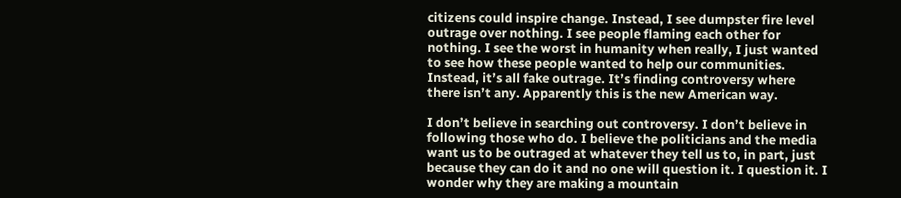citizens could inspire change. Instead, I see dumpster fire level outrage over nothing. I see people flaming each other for nothing. I see the worst in humanity when really, I just wanted to see how these people wanted to help our communities. Instead, it’s all fake outrage. It’s finding controversy where there isn’t any. Apparently this is the new American way.

I don’t believe in searching out controversy. I don’t believe in following those who do. I believe the politicians and the media want us to be outraged at whatever they tell us to, in part, just because they can do it and no one will question it. I question it. I wonder why they are making a mountain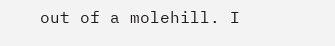out of a molehill. I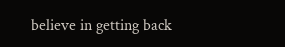believe in getting back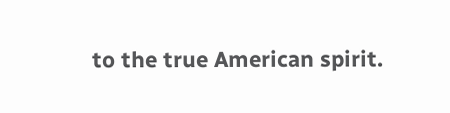to the true American spirit.